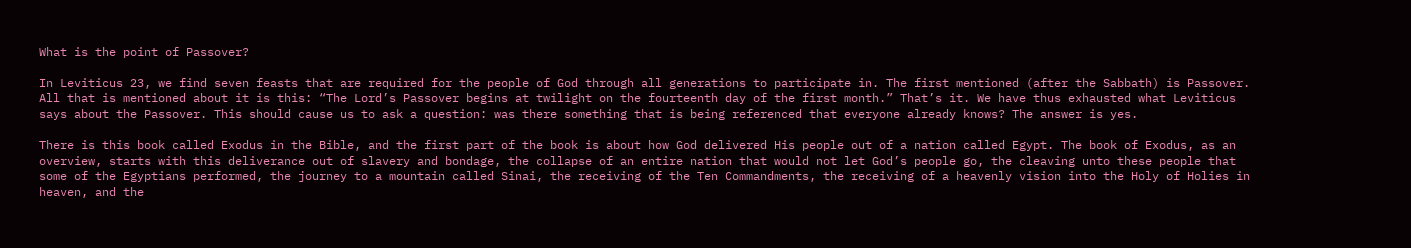What is the point of Passover?

In Leviticus 23, we find seven feasts that are required for the people of God through all generations to participate in. The first mentioned (after the Sabbath) is Passover. All that is mentioned about it is this: “The Lord’s Passover begins at twilight on the fourteenth day of the first month.” That’s it. We have thus exhausted what Leviticus says about the Passover. This should cause us to ask a question: was there something that is being referenced that everyone already knows? The answer is yes.

There is this book called Exodus in the Bible, and the first part of the book is about how God delivered His people out of a nation called Egypt. The book of Exodus, as an overview, starts with this deliverance out of slavery and bondage, the collapse of an entire nation that would not let God’s people go, the cleaving unto these people that some of the Egyptians performed, the journey to a mountain called Sinai, the receiving of the Ten Commandments, the receiving of a heavenly vision into the Holy of Holies in heaven, and the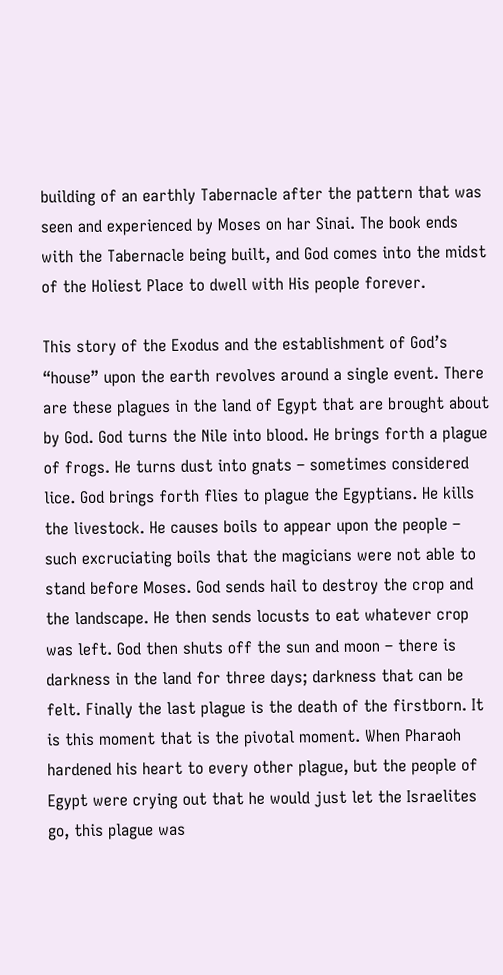building of an earthly Tabernacle after the pattern that was seen and experienced by Moses on har Sinai. The book ends with the Tabernacle being built, and God comes into the midst of the Holiest Place to dwell with His people forever.

This story of the Exodus and the establishment of God’s “house” upon the earth revolves around a single event. There are these plagues in the land of Egypt that are brought about by God. God turns the Nile into blood. He brings forth a plague of frogs. He turns dust into gnats – sometimes considered lice. God brings forth flies to plague the Egyptians. He kills the livestock. He causes boils to appear upon the people – such excruciating boils that the magicians were not able to stand before Moses. God sends hail to destroy the crop and the landscape. He then sends locusts to eat whatever crop was left. God then shuts off the sun and moon – there is darkness in the land for three days; darkness that can be felt. Finally the last plague is the death of the firstborn. It is this moment that is the pivotal moment. When Pharaoh hardened his heart to every other plague, but the people of Egypt were crying out that he would just let the Israelites go, this plague was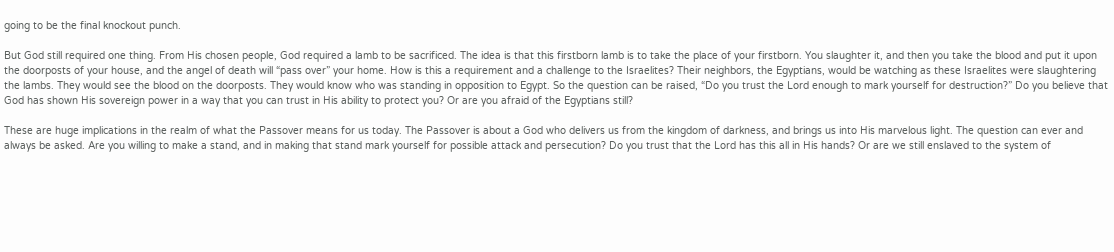going to be the final knockout punch.

But God still required one thing. From His chosen people, God required a lamb to be sacrificed. The idea is that this firstborn lamb is to take the place of your firstborn. You slaughter it, and then you take the blood and put it upon the doorposts of your house, and the angel of death will “pass over” your home. How is this a requirement and a challenge to the Israelites? Their neighbors, the Egyptians, would be watching as these Israelites were slaughtering the lambs. They would see the blood on the doorposts. They would know who was standing in opposition to Egypt. So the question can be raised, “Do you trust the Lord enough to mark yourself for destruction?” Do you believe that God has shown His sovereign power in a way that you can trust in His ability to protect you? Or are you afraid of the Egyptians still?

These are huge implications in the realm of what the Passover means for us today. The Passover is about a God who delivers us from the kingdom of darkness, and brings us into His marvelous light. The question can ever and always be asked. Are you willing to make a stand, and in making that stand mark yourself for possible attack and persecution? Do you trust that the Lord has this all in His hands? Or are we still enslaved to the system of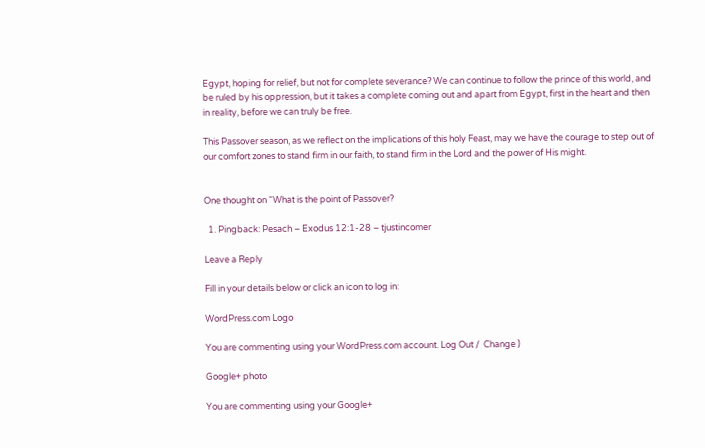Egypt, hoping for relief, but not for complete severance? We can continue to follow the prince of this world, and be ruled by his oppression, but it takes a complete coming out and apart from Egypt, first in the heart and then in reality, before we can truly be free.

This Passover season, as we reflect on the implications of this holy Feast, may we have the courage to step out of our comfort zones to stand firm in our faith, to stand firm in the Lord and the power of His might.


One thought on “What is the point of Passover?

  1. Pingback: Pesach – Exodus 12:1-28 – tjustincomer

Leave a Reply

Fill in your details below or click an icon to log in:

WordPress.com Logo

You are commenting using your WordPress.com account. Log Out /  Change )

Google+ photo

You are commenting using your Google+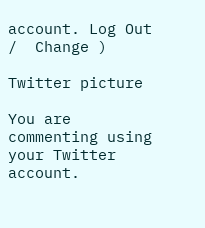account. Log Out /  Change )

Twitter picture

You are commenting using your Twitter account.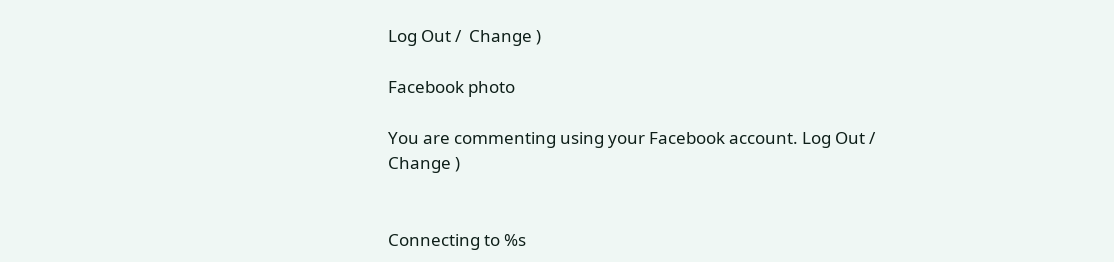Log Out /  Change )

Facebook photo

You are commenting using your Facebook account. Log Out /  Change )


Connecting to %s